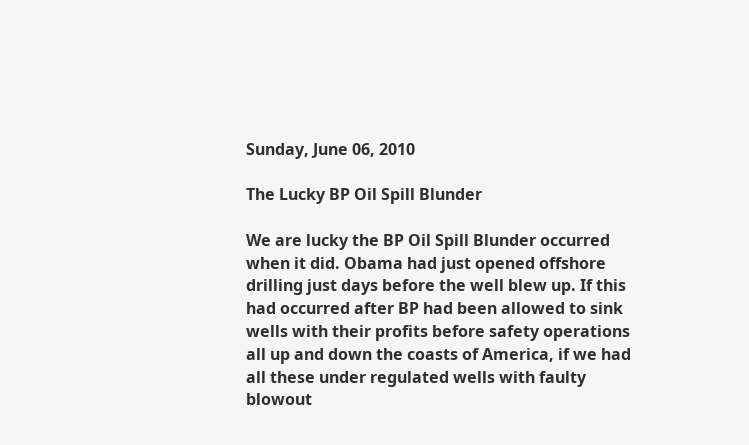Sunday, June 06, 2010

The Lucky BP Oil Spill Blunder

We are lucky the BP Oil Spill Blunder occurred when it did. Obama had just opened offshore drilling just days before the well blew up. If this had occurred after BP had been allowed to sink wells with their profits before safety operations all up and down the coasts of America, if we had all these under regulated wells with faulty blowout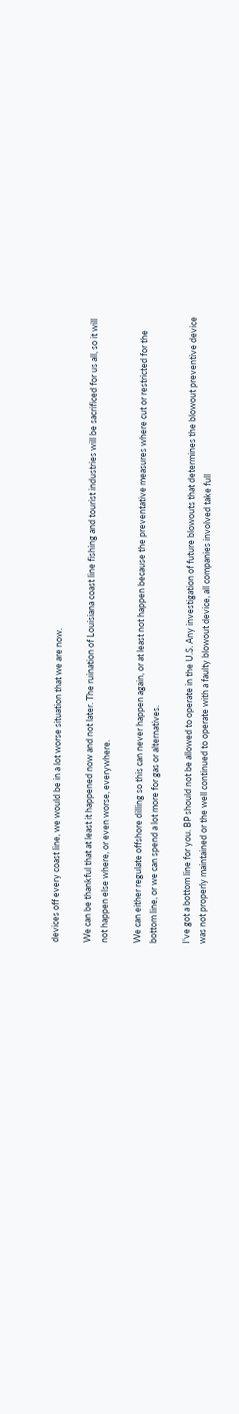devices off every coast line, we would be in a lot worse situation that we are now.

We can be thankful that at least it happened now and not later. The ruination of Louisiana coast line fishing and tourist industries will be sacrificed for us all, so it will not happen else where, or even worse, everywhere.

We can either regulate offshore dilling so this can never happen again, or at least not happen because the preventative measures where cut or restricted for the bottom line, or we can spend a lot more for gas or alternatives.

I've got a bottom line for you. BP should not be allowed to operate in the U.S. Any investigation of future blowouts that determines the blowout preventive device was not properly maintained or the well continued to operate with a faulty blowout device, all companies involved take full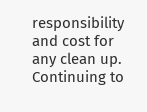responsibility and cost for any clean up. Continuing to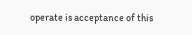operate is acceptance of this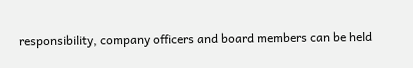responsibility, company officers and board members can be held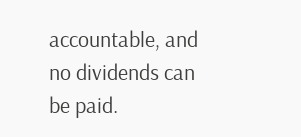accountable, and no dividends can be paid.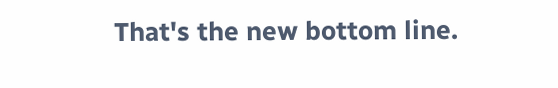That's the new bottom line.